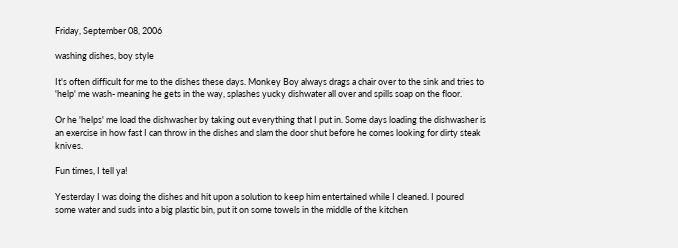Friday, September 08, 2006

washing dishes, boy style

It's often difficult for me to the dishes these days. Monkey Boy always drags a chair over to the sink and tries to 'help' me wash- meaning he gets in the way, splashes yucky dishwater all over and spills soap on the floor.

Or he 'helps' me load the dishwasher by taking out everything that I put in. Some days loading the dishwasher is an exercise in how fast I can throw in the dishes and slam the door shut before he comes looking for dirty steak knives.

Fun times, I tell ya!

Yesterday I was doing the dishes and hit upon a solution to keep him entertained while I cleaned. I poured some water and suds into a big plastic bin, put it on some towels in the middle of the kitchen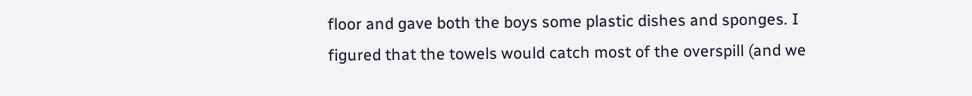floor and gave both the boys some plastic dishes and sponges. I figured that the towels would catch most of the overspill (and we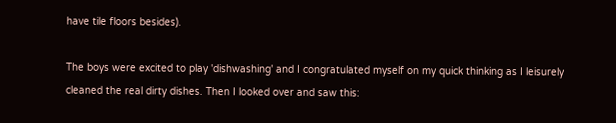have tile floors besides).

The boys were excited to play 'dishwashing' and I congratulated myself on my quick thinking as I leisurely cleaned the real dirty dishes. Then I looked over and saw this: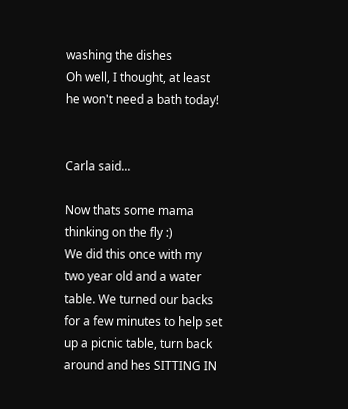washing the dishes
Oh well, I thought, at least he won't need a bath today!


Carla said...

Now thats some mama thinking on the fly :)
We did this once with my two year old and a water table. We turned our backs for a few minutes to help set up a picnic table, turn back around and hes SITTING IN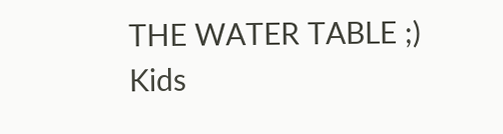THE WATER TABLE ;)
Kids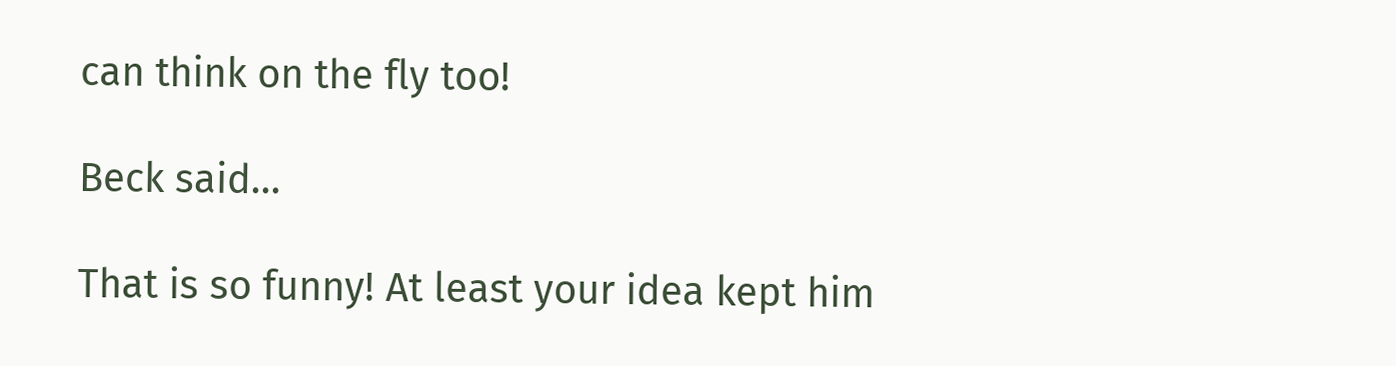can think on the fly too!

Beck said...

That is so funny! At least your idea kept him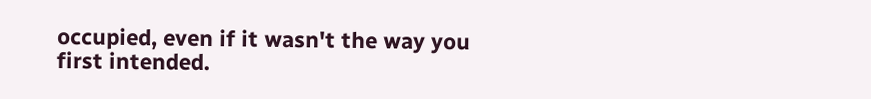occupied, even if it wasn't the way you first intended.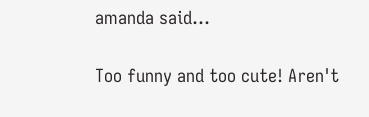amanda said...

Too funny and too cute! Aren't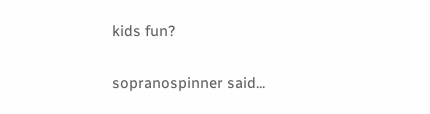kids fun?

sopranospinner said...